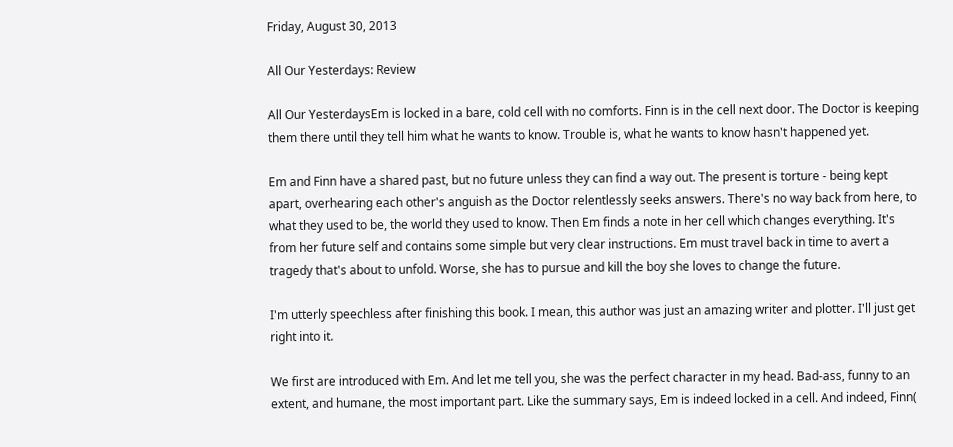Friday, August 30, 2013

All Our Yesterdays: Review

All Our YesterdaysEm is locked in a bare, cold cell with no comforts. Finn is in the cell next door. The Doctor is keeping them there until they tell him what he wants to know. Trouble is, what he wants to know hasn't happened yet.

Em and Finn have a shared past, but no future unless they can find a way out. The present is torture - being kept apart, overhearing each other's anguish as the Doctor relentlessly seeks answers. There's no way back from here, to what they used to be, the world they used to know. Then Em finds a note in her cell which changes everything. It's from her future self and contains some simple but very clear instructions. Em must travel back in time to avert a tragedy that's about to unfold. Worse, she has to pursue and kill the boy she loves to change the future.

I'm utterly speechless after finishing this book. I mean, this author was just an amazing writer and plotter. I'll just get right into it.

We first are introduced with Em. And let me tell you, she was the perfect character in my head. Bad-ass, funny to an extent, and humane, the most important part. Like the summary says, Em is indeed locked in a cell. And indeed, Finn(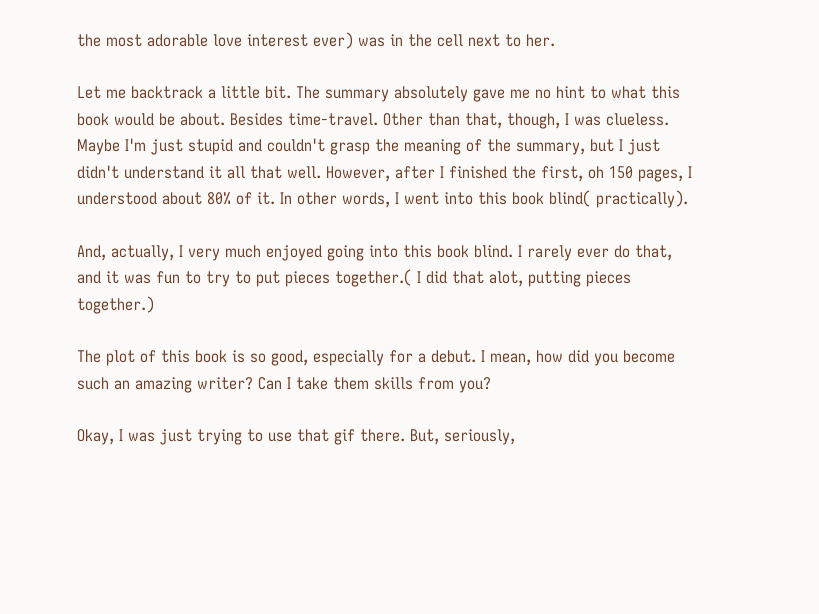the most adorable love interest ever) was in the cell next to her.

Let me backtrack a little bit. The summary absolutely gave me no hint to what this book would be about. Besides time-travel. Other than that, though, I was clueless. Maybe I'm just stupid and couldn't grasp the meaning of the summary, but I just didn't understand it all that well. However, after I finished the first, oh 150 pages, I understood about 80% of it. In other words, I went into this book blind( practically).

And, actually, I very much enjoyed going into this book blind. I rarely ever do that, and it was fun to try to put pieces together.( I did that alot, putting pieces together.)

The plot of this book is so good, especially for a debut. I mean, how did you become such an amazing writer? Can I take them skills from you?

Okay, I was just trying to use that gif there. But, seriously,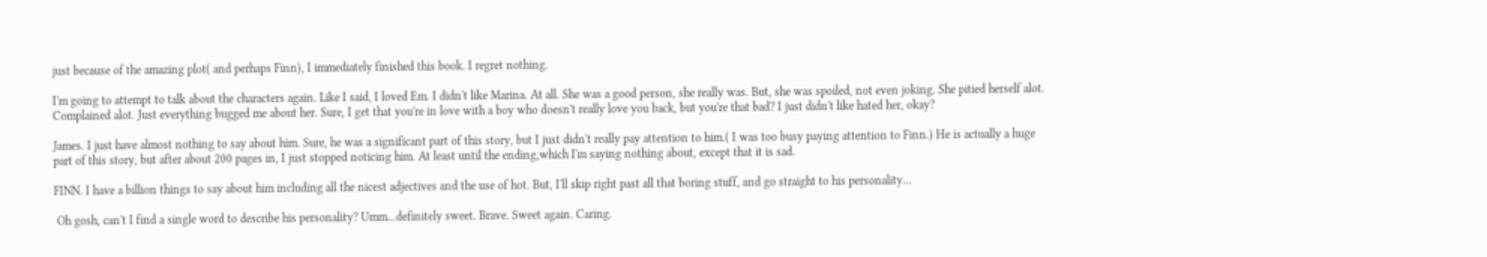just because of the amazing plot( and perhaps Finn), I immediately finished this book. I regret nothing.

I'm going to attempt to talk about the characters again. Like I said, I loved Em. I didn't like Marina. At all. She was a good person, she really was. But, she was spoiled, not even joking. She pitied herself alot. Complained alot. Just everything bugged me about her. Sure, I get that you're in love with a boy who doesn't really love you back, but you're that bad? I just didn't like hated her, okay?

James. I just have almost nothing to say about him. Sure, he was a significant part of this story, but I just didn't really pay attention to him.( I was too busy paying attention to Finn.) He is actually a huge part of this story, but after about 200 pages in, I just stopped noticing him. At least until the ending,which I'm saying nothing about, except that it is sad.

FINN. I have a billion things to say about him including all the nicest adjectives and the use of hot. But, I'll skip right past all that boring stuff, and go straight to his personality...

 Oh gosh, can't I find a single word to describe his personality? Umm...definitely sweet. Brave. Sweet again. Caring.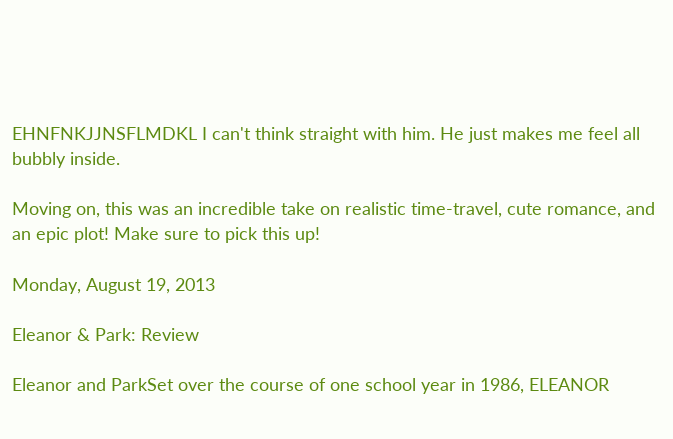EHNFNKJJNSFLMDKL I can't think straight with him. He just makes me feel all bubbly inside.

Moving on, this was an incredible take on realistic time-travel, cute romance, and an epic plot! Make sure to pick this up!

Monday, August 19, 2013

Eleanor & Park: Review

Eleanor and ParkSet over the course of one school year in 1986, ELEANOR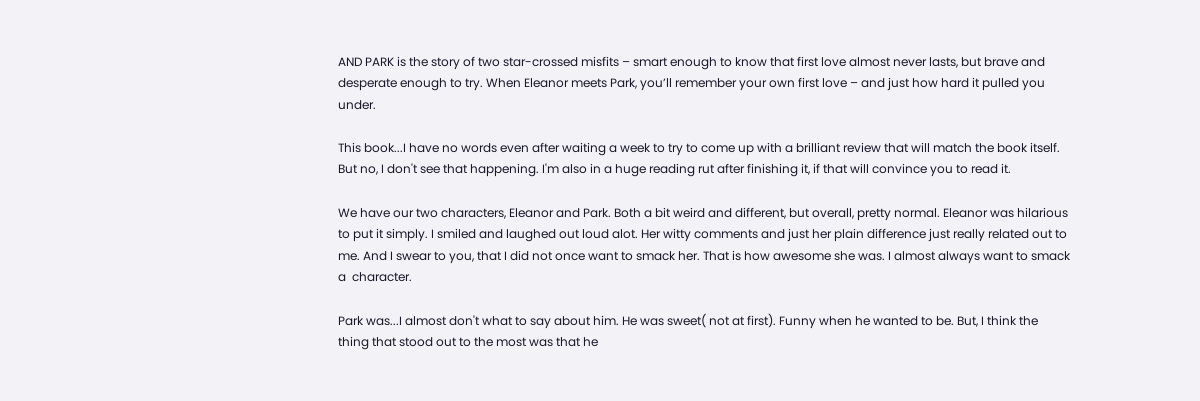AND PARK is the story of two star-crossed misfits – smart enough to know that first love almost never lasts, but brave and desperate enough to try. When Eleanor meets Park, you’ll remember your own first love – and just how hard it pulled you under.

This book...I have no words even after waiting a week to try to come up with a brilliant review that will match the book itself. But no, I don't see that happening. I'm also in a huge reading rut after finishing it, if that will convince you to read it.

We have our two characters, Eleanor and Park. Both a bit weird and different, but overall, pretty normal. Eleanor was hilarious to put it simply. I smiled and laughed out loud alot. Her witty comments and just her plain difference just really related out to me. And I swear to you, that I did not once want to smack her. That is how awesome she was. I almost always want to smack a  character.

Park was...I almost don't what to say about him. He was sweet( not at first). Funny when he wanted to be. But, I think the thing that stood out to the most was that he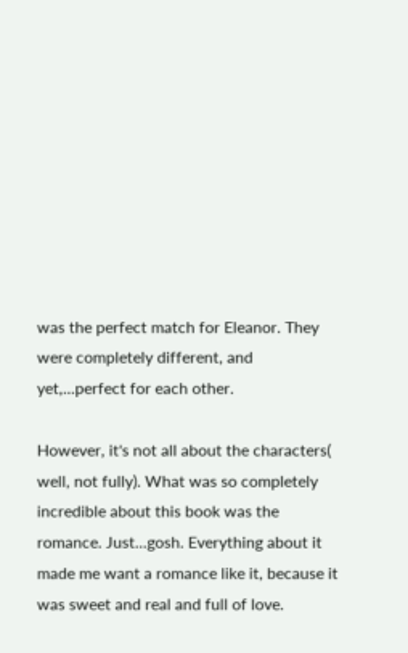was the perfect match for Eleanor. They were completely different, and yet,...perfect for each other.

However, it's not all about the characters( well, not fully). What was so completely incredible about this book was the romance. Just...gosh. Everything about it made me want a romance like it, because it was sweet and real and full of love.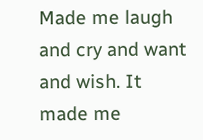Made me laugh and cry and want and wish. It made me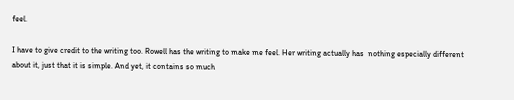feel.

I have to give credit to the writing too. Rowell has the writing to make me feel. Her writing actually has  nothing especially different about it, just that it is simple. And yet, it contains so much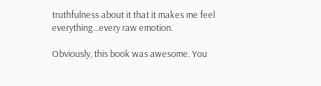truthfulness about it that it makes me feel everything...every raw emotion.

Obviously, this book was awesome. You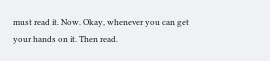must read it. Now. Okay, whenever you can get your hands on it. Then read.